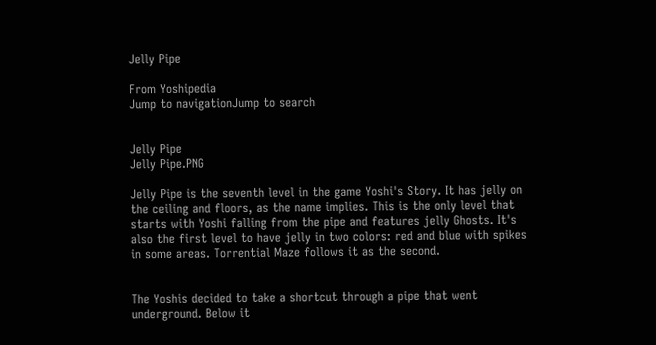Jelly Pipe

From Yoshipedia
Jump to navigationJump to search


Jelly Pipe
Jelly Pipe.PNG

Jelly Pipe is the seventh level in the game Yoshi's Story. It has jelly on the ceiling and floors, as the name implies. This is the only level that starts with Yoshi falling from the pipe and features jelly Ghosts. It's also the first level to have jelly in two colors: red and blue with spikes in some areas. Torrential Maze follows it as the second.


The Yoshis decided to take a shortcut through a pipe that went underground. Below it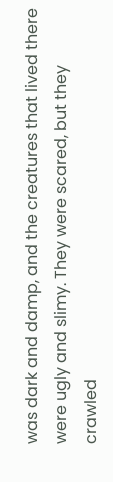was dark and damp, and the creatures that lived there were ugly and slimy. They were scared, but they crawled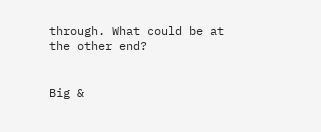through. What could be at the other end?


Big &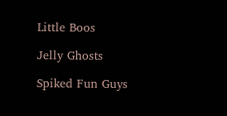Little Boos

Jelly Ghosts

Spiked Fun Guys